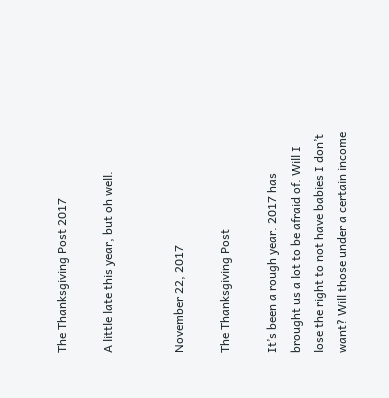The Thanksgiving Post 2017

A little late this year, but oh well.


November 22, 2017

The Thanksgiving Post

It’s been a rough year. 2017 has brought us a lot to be afraid of. Will I lose the right to not have babies I don’t want? Will those under a certain income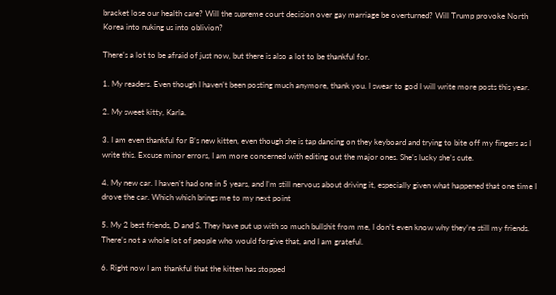bracket lose our health care? Will the supreme court decision over gay marriage be overturned? Will Trump provoke North Korea into nuking us into oblivion?

There’s a lot to be afraid of just now, but there is also a lot to be thankful for.

1. My readers. Even though I haven’t been posting much anymore, thank you. I swear to god I will write more posts this year.

2. My sweet kitty, Karla.

3. I am even thankful for B’s new kitten, even though she is tap dancing on they keyboard and trying to bite off my fingers as I write this. Excuse minor errors, I am more concerned with editing out the major ones. She’s lucky she’s cute.

4. My new car. I haven’t had one in 5 years, and I’m still nervous about driving it, especially given what happened that one time I drove the car. Which which brings me to my next point

5. My 2 best friends, D and S. They have put up with so much bullshit from me, I don’t even know why they’re still my friends. There’s not a whole lot of people who would forgive that, and I am grateful.

6. Right now I am thankful that the kitten has stopped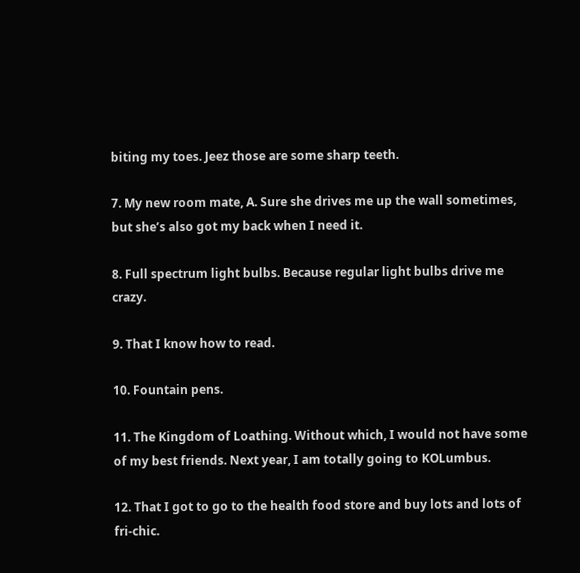biting my toes. Jeez those are some sharp teeth.

7. My new room mate, A. Sure she drives me up the wall sometimes, but she’s also got my back when I need it.

8. Full spectrum light bulbs. Because regular light bulbs drive me crazy.

9. That I know how to read.

10. Fountain pens.

11. The Kingdom of Loathing. Without which, I would not have some of my best friends. Next year, I am totally going to KOLumbus.

12. That I got to go to the health food store and buy lots and lots of fri-chic.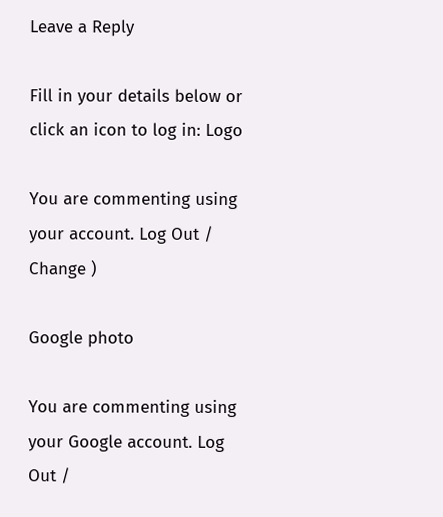Leave a Reply

Fill in your details below or click an icon to log in: Logo

You are commenting using your account. Log Out /  Change )

Google photo

You are commenting using your Google account. Log Out /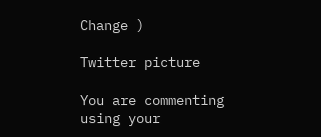Change )

Twitter picture

You are commenting using your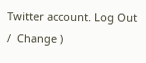Twitter account. Log Out /  Change )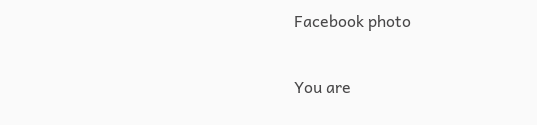Facebook photo

You are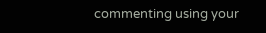commenting using your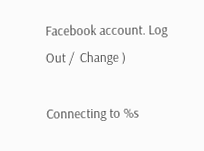Facebook account. Log Out /  Change )

Connecting to %s